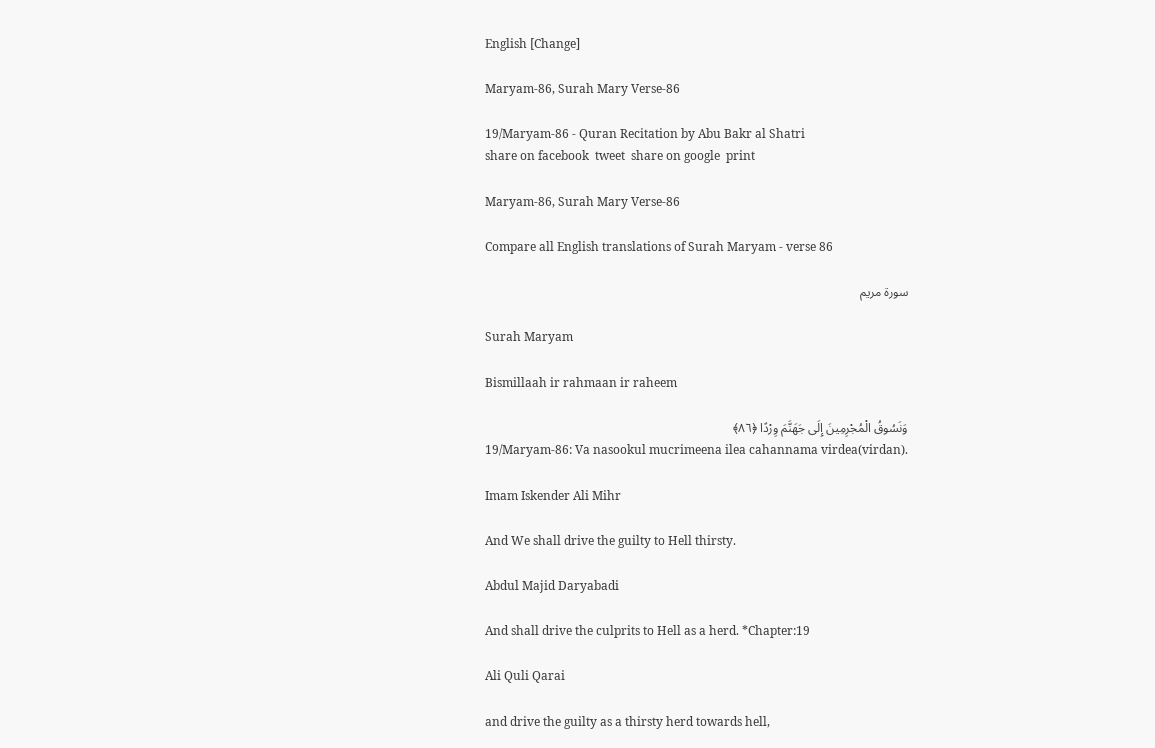English [Change]

Maryam-86, Surah Mary Verse-86

19/Maryam-86 - Quran Recitation by Abu Bakr al Shatri
share on facebook  tweet  share on google  print

Maryam-86, Surah Mary Verse-86

Compare all English translations of Surah Maryam - verse 86

سورة مريم

Surah Maryam

Bismillaah ir rahmaan ir raheem

وَنَسُوقُ الْمُجْرِمِينَ إِلَى جَهَنَّمَ وِرْدًا ﴿٨٦﴾
19/Maryam-86: Va nasookul mucrimeena ilea cahannama virdea(virdan).

Imam Iskender Ali Mihr

And We shall drive the guilty to Hell thirsty.

Abdul Majid Daryabadi

And shall drive the culprits to Hell as a herd. *Chapter:19

Ali Quli Qarai

and drive the guilty as a thirsty herd towards hell,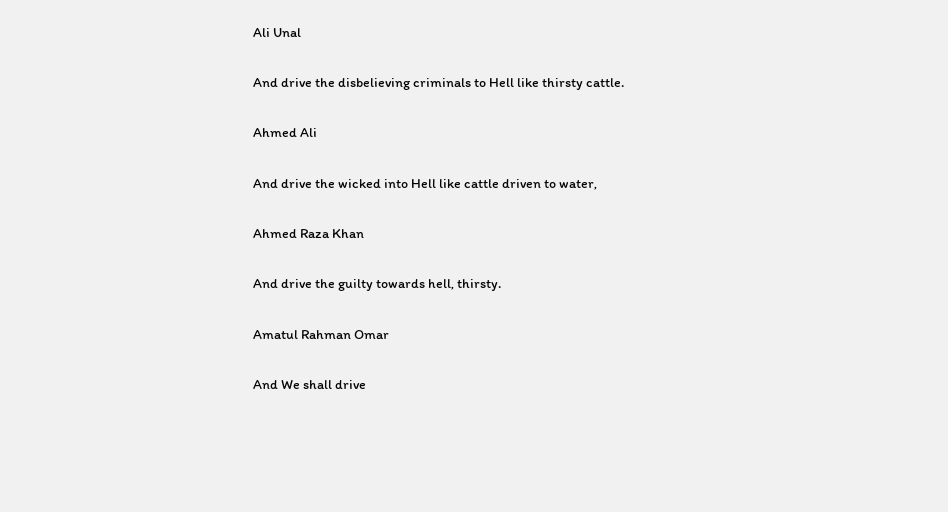Ali Unal

And drive the disbelieving criminals to Hell like thirsty cattle.

Ahmed Ali

And drive the wicked into Hell like cattle driven to water,

Ahmed Raza Khan

And drive the guilty towards hell, thirsty.

Amatul Rahman Omar

And We shall drive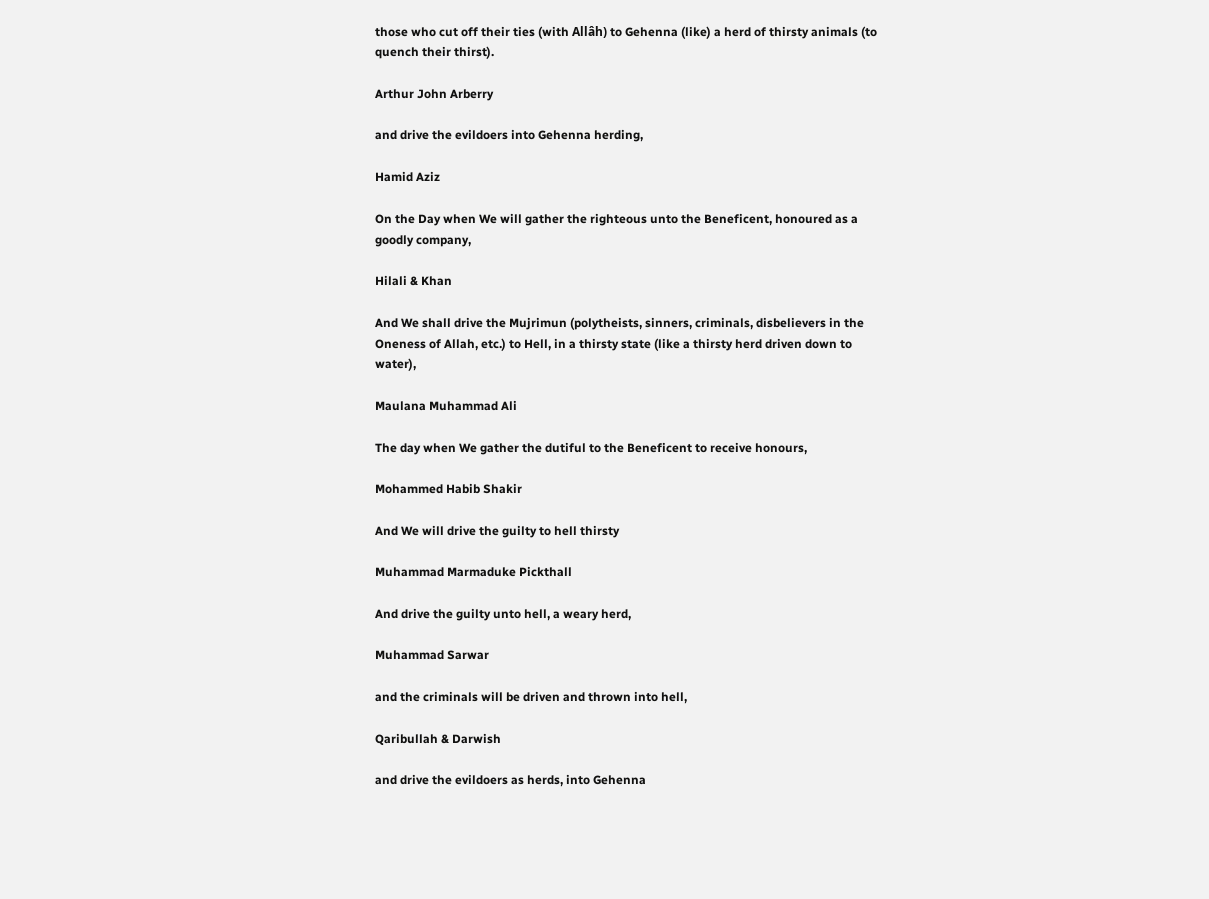those who cut off their ties (with Allâh) to Gehenna (like) a herd of thirsty animals (to quench their thirst).

Arthur John Arberry

and drive the evildoers into Gehenna herding,

Hamid Aziz

On the Day when We will gather the righteous unto the Beneficent, honoured as a goodly company,

Hilali & Khan

And We shall drive the Mujrimun (polytheists, sinners, criminals, disbelievers in the Oneness of Allah, etc.) to Hell, in a thirsty state (like a thirsty herd driven down to water),

Maulana Muhammad Ali

The day when We gather the dutiful to the Beneficent to receive honours,

Mohammed Habib Shakir

And We will drive the guilty to hell thirsty

Muhammad Marmaduke Pickthall

And drive the guilty unto hell, a weary herd,

Muhammad Sarwar

and the criminals will be driven and thrown into hell,

Qaribullah & Darwish

and drive the evildoers as herds, into Gehenna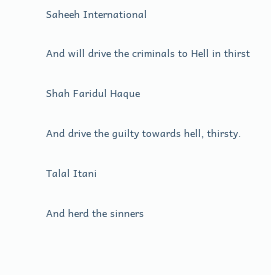Saheeh International

And will drive the criminals to Hell in thirst

Shah Faridul Haque

And drive the guilty towards hell, thirsty.

Talal Itani

And herd the sinners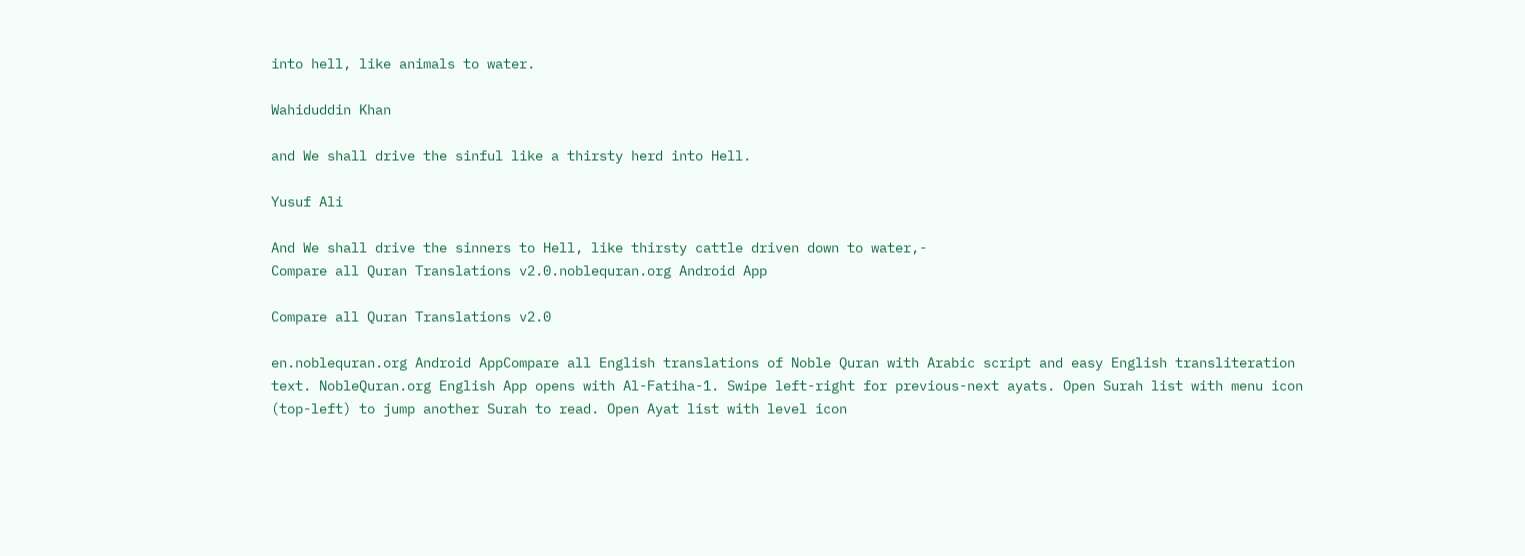into hell, like animals to water.

Wahiduddin Khan

and We shall drive the sinful like a thirsty herd into Hell.

Yusuf Ali

And We shall drive the sinners to Hell, like thirsty cattle driven down to water,-
Compare all Quran Translations v2.0.noblequran.org Android App

Compare all Quran Translations v2.0

en.noblequran.org Android AppCompare all English translations of Noble Quran with Arabic script and easy English transliteration text. NobleQuran.org English App opens with Al-Fatiha-1. Swipe left-right for previous-next ayats. Open Surah list with menu icon (top-left) to jump another Surah to read. Open Ayat list with level icon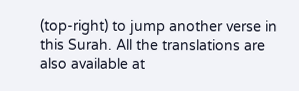(top-right) to jump another verse in this Surah. All the translations are also available at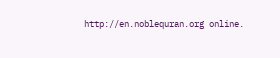http://en.noblequran.org online.